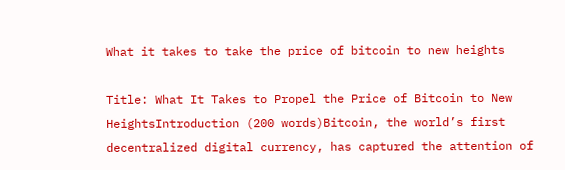What it takes to take the price of bitcoin to new heights

Title: What It Takes to Propel the Price of Bitcoin to New HeightsIntroduction (200 words)Bitcoin, the world’s first decentralized digital currency, has captured the attention of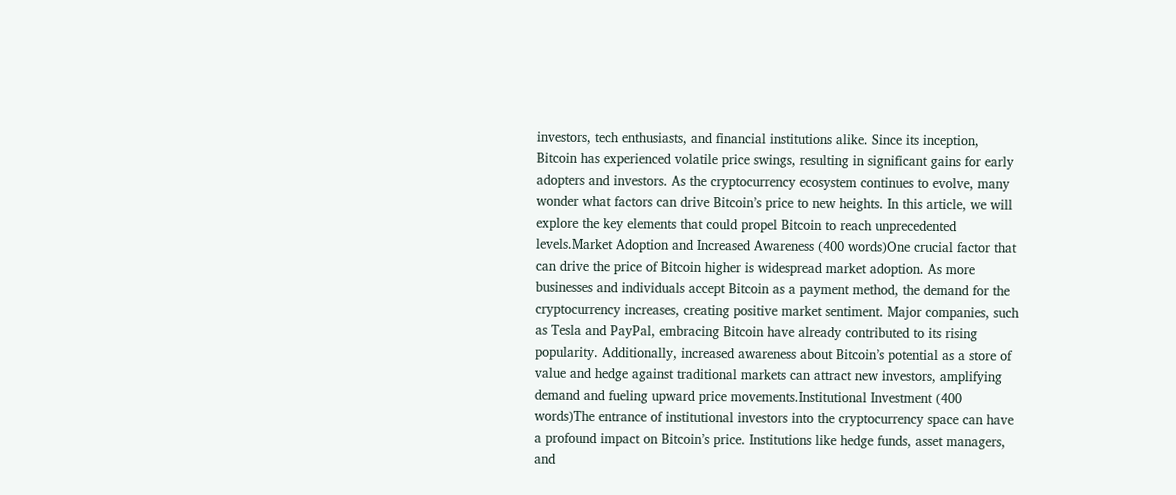investors, tech enthusiasts, and financial institutions alike. Since its inception, Bitcoin has experienced volatile price swings, resulting in significant gains for early adopters and investors. As the cryptocurrency ecosystem continues to evolve, many wonder what factors can drive Bitcoin’s price to new heights. In this article, we will explore the key elements that could propel Bitcoin to reach unprecedented levels.Market Adoption and Increased Awareness (400 words)One crucial factor that can drive the price of Bitcoin higher is widespread market adoption. As more businesses and individuals accept Bitcoin as a payment method, the demand for the cryptocurrency increases, creating positive market sentiment. Major companies, such as Tesla and PayPal, embracing Bitcoin have already contributed to its rising popularity. Additionally, increased awareness about Bitcoin’s potential as a store of value and hedge against traditional markets can attract new investors, amplifying demand and fueling upward price movements.Institutional Investment (400 words)The entrance of institutional investors into the cryptocurrency space can have a profound impact on Bitcoin’s price. Institutions like hedge funds, asset managers, and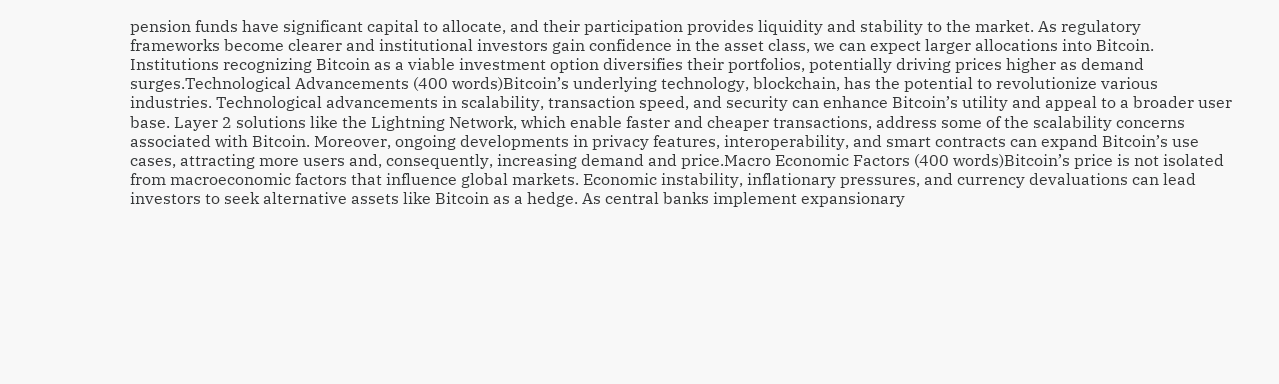pension funds have significant capital to allocate, and their participation provides liquidity and stability to the market. As regulatory frameworks become clearer and institutional investors gain confidence in the asset class, we can expect larger allocations into Bitcoin. Institutions recognizing Bitcoin as a viable investment option diversifies their portfolios, potentially driving prices higher as demand surges.Technological Advancements (400 words)Bitcoin’s underlying technology, blockchain, has the potential to revolutionize various industries. Technological advancements in scalability, transaction speed, and security can enhance Bitcoin’s utility and appeal to a broader user base. Layer 2 solutions like the Lightning Network, which enable faster and cheaper transactions, address some of the scalability concerns associated with Bitcoin. Moreover, ongoing developments in privacy features, interoperability, and smart contracts can expand Bitcoin’s use cases, attracting more users and, consequently, increasing demand and price.Macro Economic Factors (400 words)Bitcoin’s price is not isolated from macroeconomic factors that influence global markets. Economic instability, inflationary pressures, and currency devaluations can lead investors to seek alternative assets like Bitcoin as a hedge. As central banks implement expansionary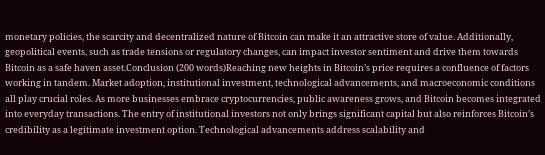monetary policies, the scarcity and decentralized nature of Bitcoin can make it an attractive store of value. Additionally, geopolitical events, such as trade tensions or regulatory changes, can impact investor sentiment and drive them towards Bitcoin as a safe haven asset.Conclusion (200 words)Reaching new heights in Bitcoin’s price requires a confluence of factors working in tandem. Market adoption, institutional investment, technological advancements, and macroeconomic conditions all play crucial roles. As more businesses embrace cryptocurrencies, public awareness grows, and Bitcoin becomes integrated into everyday transactions. The entry of institutional investors not only brings significant capital but also reinforces Bitcoin’s credibility as a legitimate investment option. Technological advancements address scalability and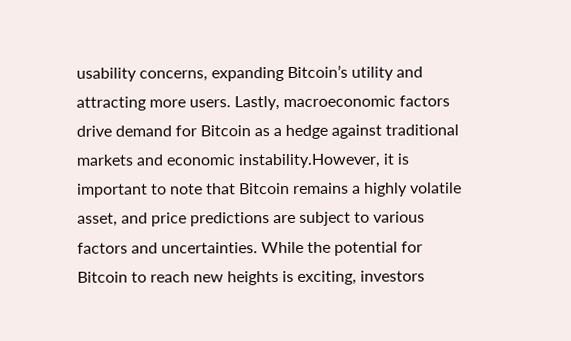usability concerns, expanding Bitcoin’s utility and attracting more users. Lastly, macroeconomic factors drive demand for Bitcoin as a hedge against traditional markets and economic instability.However, it is important to note that Bitcoin remains a highly volatile asset, and price predictions are subject to various factors and uncertainties. While the potential for Bitcoin to reach new heights is exciting, investors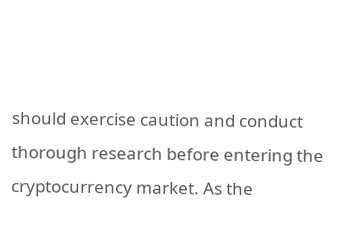should exercise caution and conduct thorough research before entering the cryptocurrency market. As the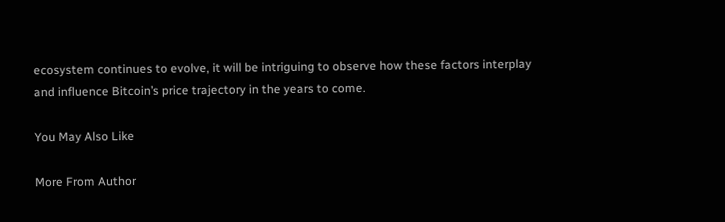ecosystem continues to evolve, it will be intriguing to observe how these factors interplay and influence Bitcoin’s price trajectory in the years to come.

You May Also Like

More From Author